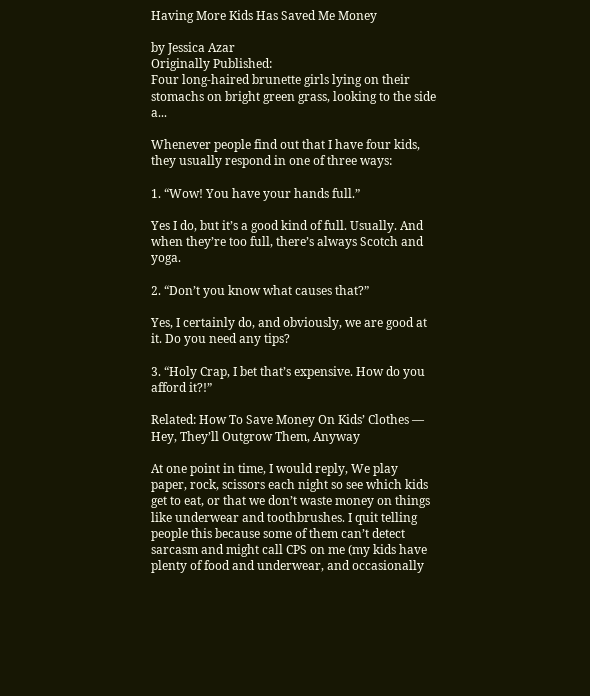Having More Kids Has Saved Me Money

by Jessica Azar
Originally Published:
Four long-haired brunette girls lying on their stomachs on bright green grass, looking to the side a...

Whenever people find out that I have four kids, they usually respond in one of three ways:

1. “Wow! You have your hands full.”

Yes I do, but it’s a good kind of full. Usually. And when they’re too full, there’s always Scotch and yoga.

2. “Don’t you know what causes that?”

Yes, I certainly do, and obviously, we are good at it. Do you need any tips?

3. “Holy Crap, I bet that’s expensive. How do you afford it?!”

Related: How To Save Money On Kids’ Clothes — Hey, They’ll Outgrow Them, Anyway

At one point in time, I would reply, We play paper, rock, scissors each night so see which kids get to eat, or that we don’t waste money on things like underwear and toothbrushes. I quit telling people this because some of them can’t detect sarcasm and might call CPS on me (my kids have plenty of food and underwear, and occasionally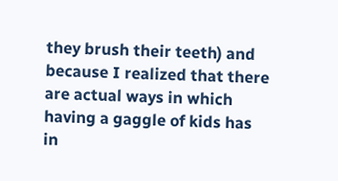they brush their teeth) and because I realized that there are actual ways in which having a gaggle of kids has in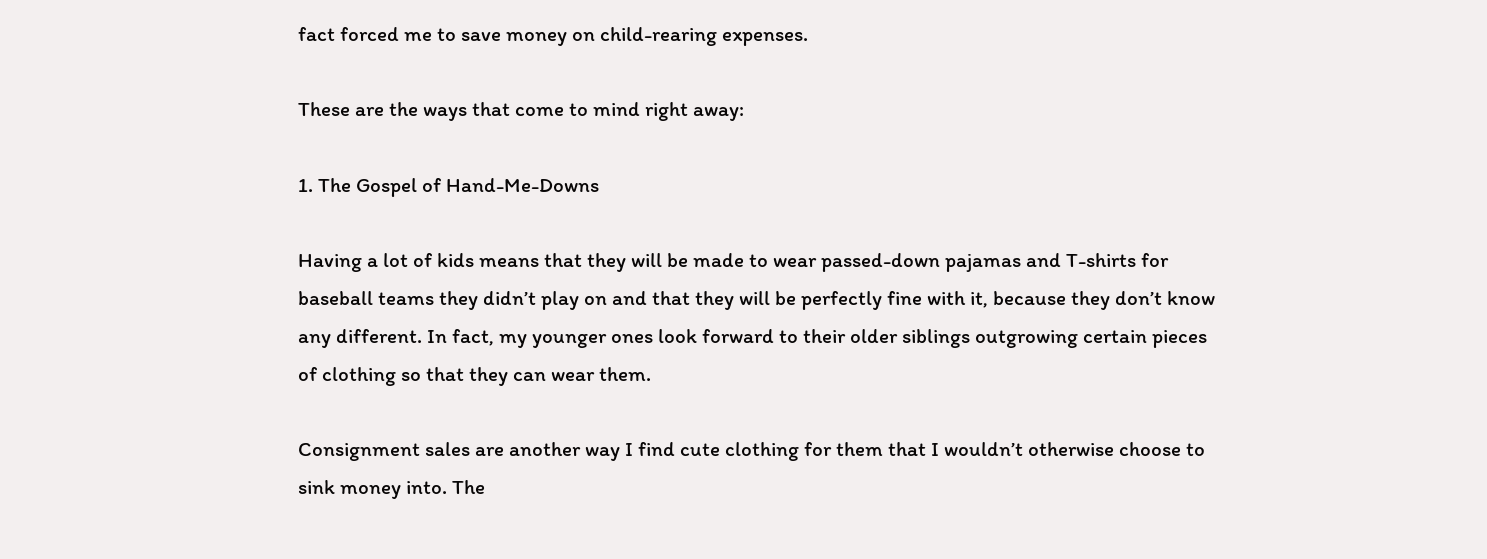fact forced me to save money on child-rearing expenses.

These are the ways that come to mind right away:

1. The Gospel of Hand-Me-Downs

Having a lot of kids means that they will be made to wear passed-down pajamas and T-shirts for baseball teams they didn’t play on and that they will be perfectly fine with it, because they don’t know any different. In fact, my younger ones look forward to their older siblings outgrowing certain pieces of clothing so that they can wear them.

Consignment sales are another way I find cute clothing for them that I wouldn’t otherwise choose to sink money into. The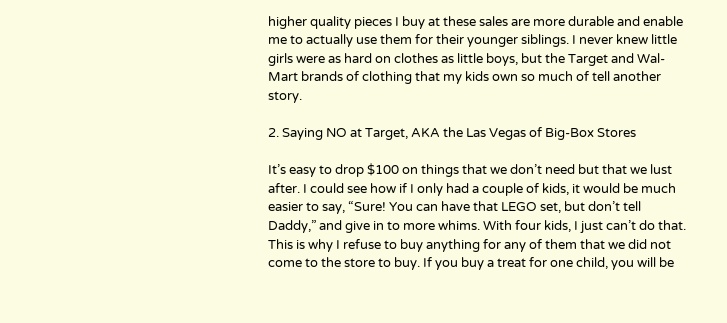higher quality pieces I buy at these sales are more durable and enable me to actually use them for their younger siblings. I never knew little girls were as hard on clothes as little boys, but the Target and Wal-Mart brands of clothing that my kids own so much of tell another story.

2. Saying NO at Target, AKA the Las Vegas of Big-Box Stores

It’s easy to drop $100 on things that we don’t need but that we lust after. I could see how if I only had a couple of kids, it would be much easier to say, “Sure! You can have that LEGO set, but don’t tell Daddy,” and give in to more whims. With four kids, I just can’t do that. This is why I refuse to buy anything for any of them that we did not come to the store to buy. If you buy a treat for one child, you will be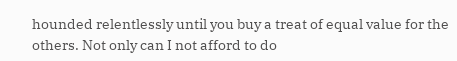hounded relentlessly until you buy a treat of equal value for the others. Not only can I not afford to do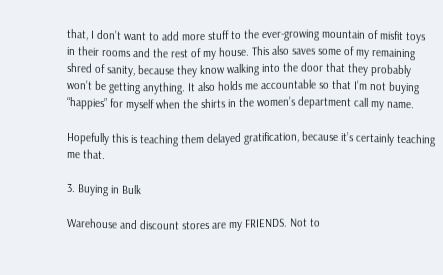that, I don’t want to add more stuff to the ever-growing mountain of misfit toys in their rooms and the rest of my house. This also saves some of my remaining shred of sanity, because they know walking into the door that they probably won’t be getting anything. It also holds me accountable so that I’m not buying “happies” for myself when the shirts in the women’s department call my name.

Hopefully this is teaching them delayed gratification, because it’s certainly teaching me that.

3. Buying in Bulk

Warehouse and discount stores are my FRIENDS. Not to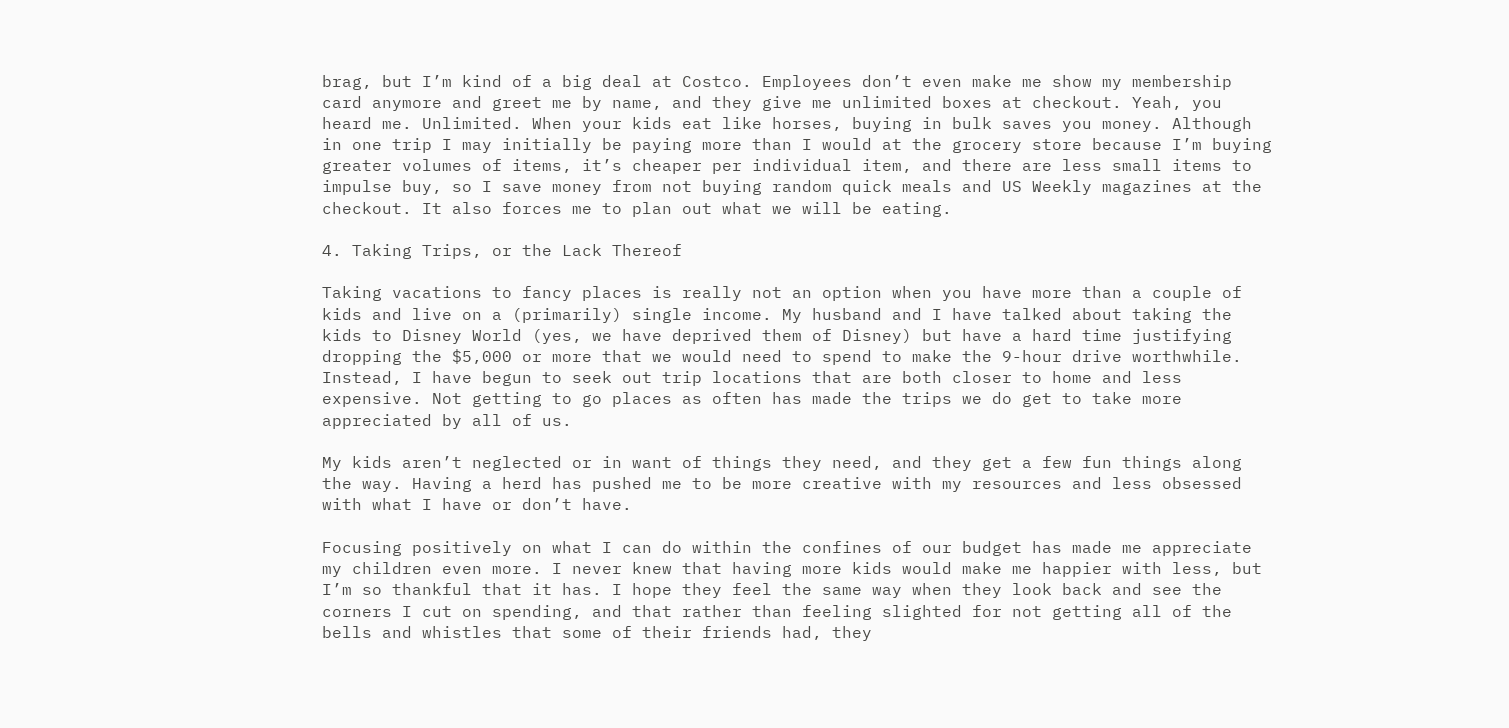brag, but I’m kind of a big deal at Costco. Employees don’t even make me show my membership card anymore and greet me by name, and they give me unlimited boxes at checkout. Yeah, you heard me. Unlimited. When your kids eat like horses, buying in bulk saves you money. Although in one trip I may initially be paying more than I would at the grocery store because I’m buying greater volumes of items, it’s cheaper per individual item, and there are less small items to impulse buy, so I save money from not buying random quick meals and US Weekly magazines at the checkout. It also forces me to plan out what we will be eating.

4. Taking Trips, or the Lack Thereof

Taking vacations to fancy places is really not an option when you have more than a couple of kids and live on a (primarily) single income. My husband and I have talked about taking the kids to Disney World (yes, we have deprived them of Disney) but have a hard time justifying dropping the $5,000 or more that we would need to spend to make the 9-hour drive worthwhile. Instead, I have begun to seek out trip locations that are both closer to home and less expensive. Not getting to go places as often has made the trips we do get to take more appreciated by all of us.

My kids aren’t neglected or in want of things they need, and they get a few fun things along the way. Having a herd has pushed me to be more creative with my resources and less obsessed with what I have or don’t have.

Focusing positively on what I can do within the confines of our budget has made me appreciate my children even more. I never knew that having more kids would make me happier with less, but I’m so thankful that it has. I hope they feel the same way when they look back and see the corners I cut on spending, and that rather than feeling slighted for not getting all of the bells and whistles that some of their friends had, they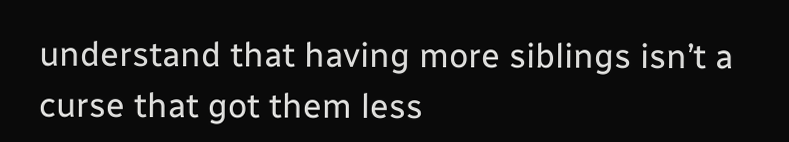understand that having more siblings isn’t a curse that got them less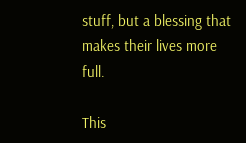stuff, but a blessing that makes their lives more full.

This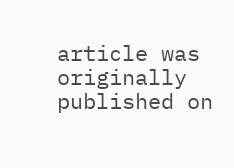article was originally published on